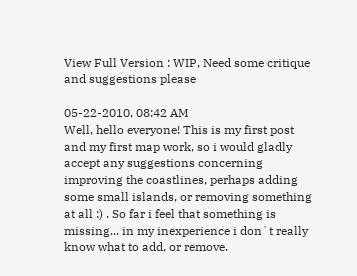View Full Version : WIP, Need some critique and suggestions please

05-22-2010, 08:42 AM
Well, hello everyone! This is my first post and my first map work, so i would gladly accept any suggestions concerning improving the coastlines, perhaps adding some small islands, or removing something at all :) . So far i feel that something is missing... in my inexperience i don`t really know what to add, or remove.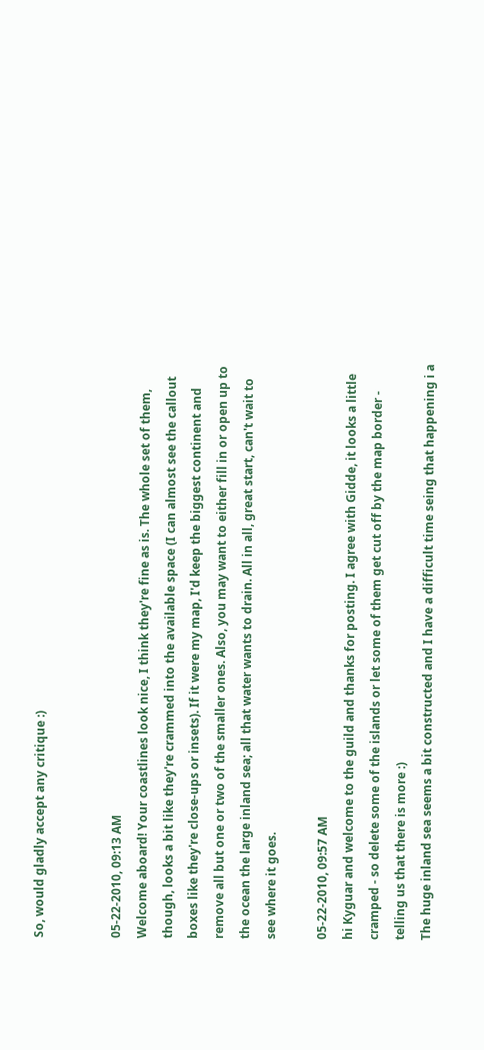So, would gladly accept any critique :)


05-22-2010, 09:13 AM
Welcome aboard! Your coastlines look nice, I think they're fine as is. The whole set of them, though, looks a bit like they're crammed into the available space (I can almost see the callout boxes like they're close-ups or insets). If it were my map, I'd keep the biggest continent and remove all but one or two of the smaller ones. Also, you may want to either fill in or open up to the ocean the large inland sea; all that water wants to drain. All in all, great start, can't wait to see where it goes.

05-22-2010, 09:57 AM
hi Kyguar and welcome to the guild and thanks for posting. I agree with Gidde, it looks a little cramped - so delete some of the islands or let some of them get cut off by the map border - telling us that there is more :)
The huge inland sea seems a bit constructed and I have a difficult time seing that happening i a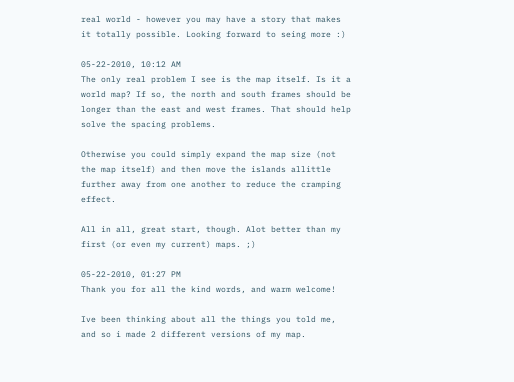real world - however you may have a story that makes it totally possible. Looking forward to seing more :)

05-22-2010, 10:12 AM
The only real problem I see is the map itself. Is it a world map? If so, the north and south frames should be longer than the east and west frames. That should help solve the spacing problems.

Otherwise you could simply expand the map size (not the map itself) and then move the islands allittle further away from one another to reduce the cramping effect.

All in all, great start, though. Alot better than my first (or even my current) maps. ;)

05-22-2010, 01:27 PM
Thank you for all the kind words, and warm welcome!

Ive been thinking about all the things you told me, and so i made 2 different versions of my map.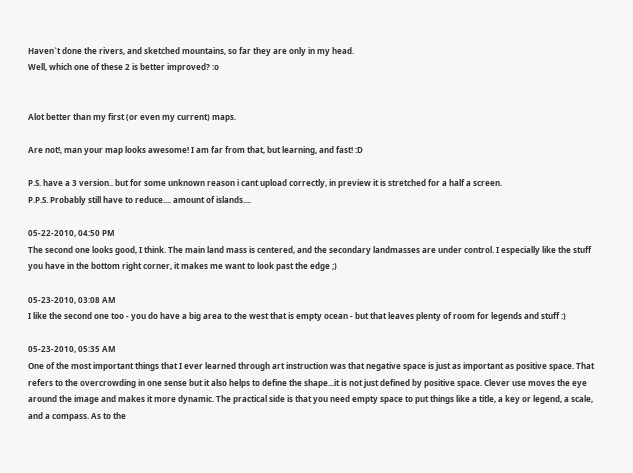Haven`t done the rivers, and sketched mountains, so far they are only in my head.
Well, which one of these 2 is better improved? :o


Alot better than my first (or even my current) maps.

Are not!, man your map looks awesome! I am far from that, but learning, and fast! :D

P.S. have a 3 version.. but for some unknown reason i cant upload correctly, in preview it is stretched for a half a screen.
P.P.S. Probably still have to reduce.... amount of islands....

05-22-2010, 04:50 PM
The second one looks good, I think. The main land mass is centered, and the secondary landmasses are under control. I especially like the stuff you have in the bottom right corner, it makes me want to look past the edge ;)

05-23-2010, 03:08 AM
I like the second one too - you do have a big area to the west that is empty ocean - but that leaves plenty of room for legends and stuff :)

05-23-2010, 05:35 AM
One of the most important things that I ever learned through art instruction was that negative space is just as important as positive space. That refers to the overcrowding in one sense but it also helps to define the shape...it is not just defined by positive space. Clever use moves the eye around the image and makes it more dynamic. The practical side is that you need empty space to put things like a title, a key or legend, a scale, and a compass. As to the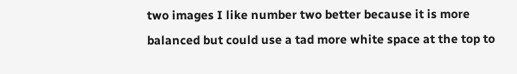two images I like number two better because it is more balanced but could use a tad more white space at the top to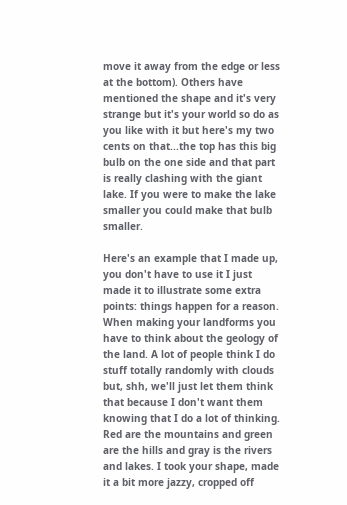move it away from the edge or less at the bottom). Others have mentioned the shape and it's very strange but it's your world so do as you like with it but here's my two cents on that...the top has this big bulb on the one side and that part is really clashing with the giant lake. If you were to make the lake smaller you could make that bulb smaller.

Here's an example that I made up, you don't have to use it I just made it to illustrate some extra points: things happen for a reason. When making your landforms you have to think about the geology of the land. A lot of people think I do stuff totally randomly with clouds but, shh, we'll just let them think that because I don't want them knowing that I do a lot of thinking. Red are the mountains and green are the hills and gray is the rivers and lakes. I took your shape, made it a bit more jazzy, cropped off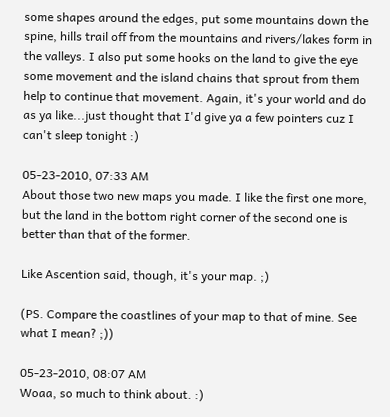some shapes around the edges, put some mountains down the spine, hills trail off from the mountains and rivers/lakes form in the valleys. I also put some hooks on the land to give the eye some movement and the island chains that sprout from them help to continue that movement. Again, it's your world and do as ya like...just thought that I'd give ya a few pointers cuz I can't sleep tonight :)

05-23-2010, 07:33 AM
About those two new maps you made. I like the first one more, but the land in the bottom right corner of the second one is better than that of the former.

Like Ascention said, though, it's your map. ;)

(PS. Compare the coastlines of your map to that of mine. See what I mean? ;))

05-23-2010, 08:07 AM
Woaa, so much to think about. :)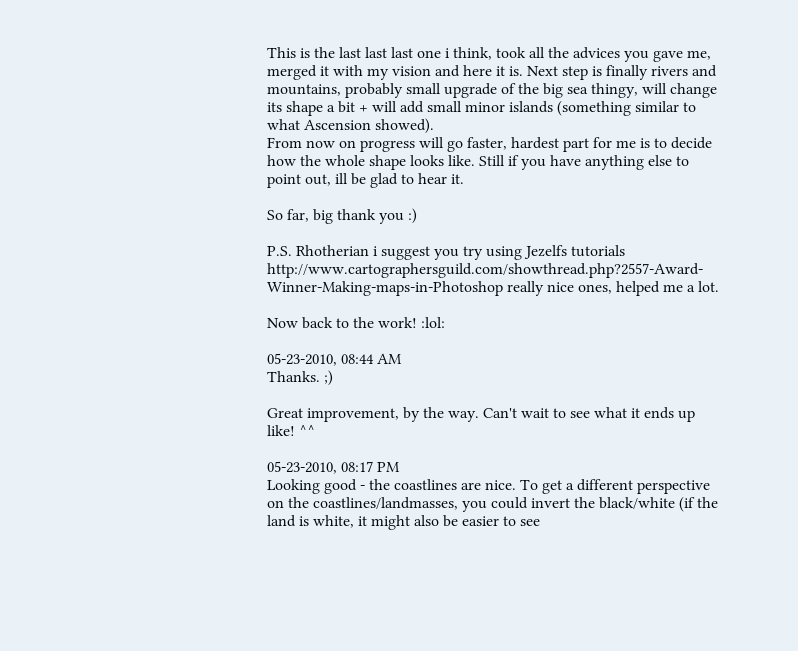This is the last last last one i think, took all the advices you gave me, merged it with my vision and here it is. Next step is finally rivers and mountains, probably small upgrade of the big sea thingy, will change its shape a bit + will add small minor islands (something similar to what Ascension showed).
From now on progress will go faster, hardest part for me is to decide how the whole shape looks like. Still if you have anything else to point out, ill be glad to hear it.

So far, big thank you :)

P.S. Rhotherian i suggest you try using Jezelfs tutorials http://www.cartographersguild.com/showthread.php?2557-Award-Winner-Making-maps-in-Photoshop really nice ones, helped me a lot.

Now back to the work! :lol:

05-23-2010, 08:44 AM
Thanks. ;)

Great improvement, by the way. Can't wait to see what it ends up like! ^^

05-23-2010, 08:17 PM
Looking good - the coastlines are nice. To get a different perspective on the coastlines/landmasses, you could invert the black/white (if the land is white, it might also be easier to see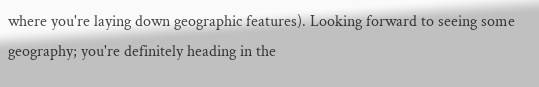where you're laying down geographic features). Looking forward to seeing some geography; you're definitely heading in the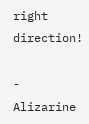right direction!

- Alizarine